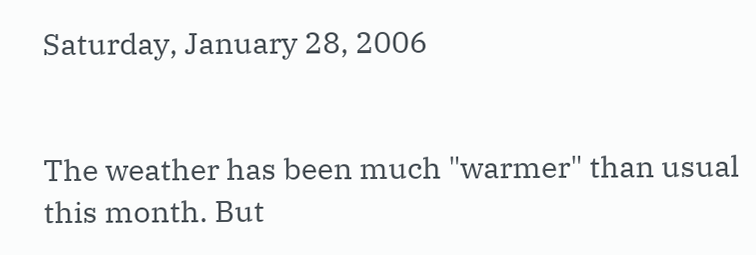Saturday, January 28, 2006


The weather has been much "warmer" than usual this month. But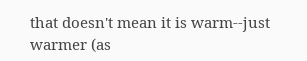that doesn't mean it is warm--just warmer (as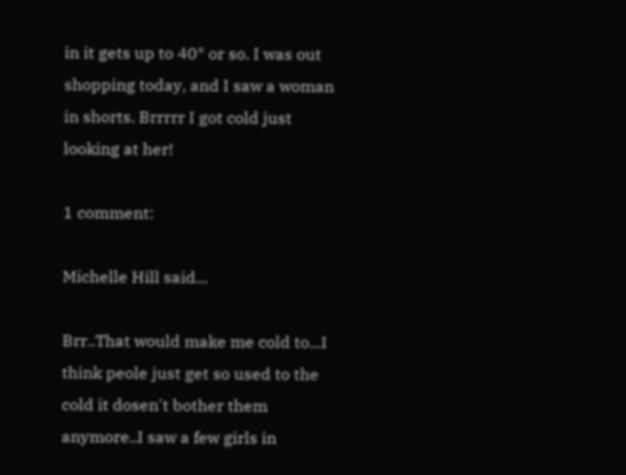in it gets up to 40* or so. I was out shopping today, and I saw a woman in shorts. Brrrrr I got cold just looking at her!

1 comment:

Michelle Hill said...

Brr..That would make me cold to...I think peole just get so used to the cold it dosen't bother them anymore..I saw a few girls in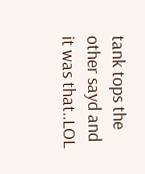tank tops the other sayd and it was that..LOL